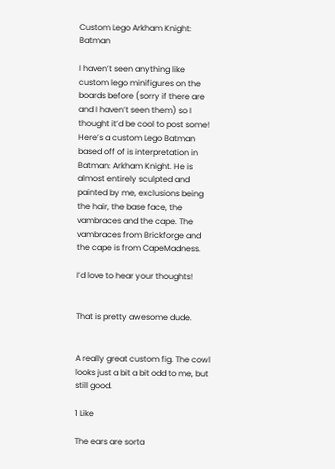Custom Lego Arkham Knight: Batman

I haven’t seen anything like custom lego minifigures on the boards before (sorry if there are and I haven’t seen them) so I thought it’d be cool to post some! Here’s a custom Lego Batman based off of is interpretation in Batman: Arkham Knight. He is almost entirely sculpted and painted by me, exclusions being the hair, the base face, the vambraces and the cape. The vambraces from Brickforge and the cape is from CapeMadness.

I’d love to hear your thoughts!


That is pretty awesome dude.


A really great custom fig. The cowl looks just a bit a bit odd to me, but still good.

1 Like

The ears are sorta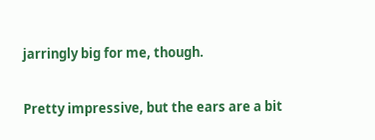jarringly big for me, though.

Pretty impressive, but the ears are a bit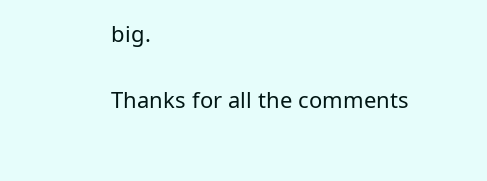big.

Thanks for all the comments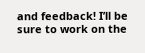and feedback! I’ll be sure to work on the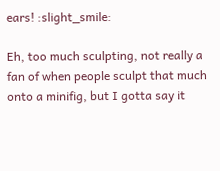ears! :slight_smile:

Eh, too much sculpting, not really a fan of when people sculpt that much onto a minifig, but I gotta say it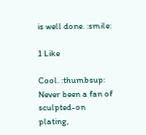is well done. :smile:

1 Like

Cool. :thumbsup: Never been a fan of sculpted-on plating,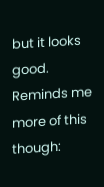but it looks good. Reminds me more of this though: